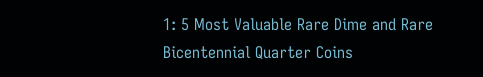1: 5 Most Valuable Rare Dime and Rare Bicentennial Quarter Coins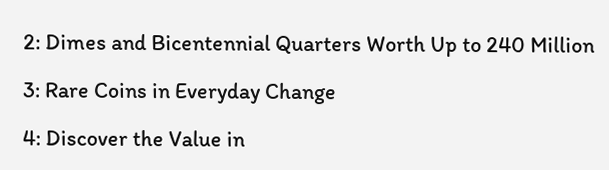2: Dimes and Bicentennial Quarters Worth Up to 240 Million

3: Rare Coins in Everyday Change

4: Discover the Value in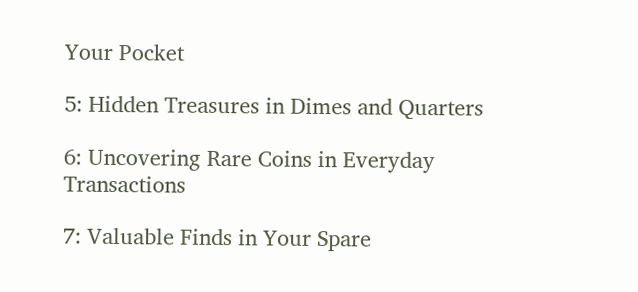Your Pocket

5: Hidden Treasures in Dimes and Quarters

6: Uncovering Rare Coins in Everyday Transactions

7: Valuable Finds in Your Spare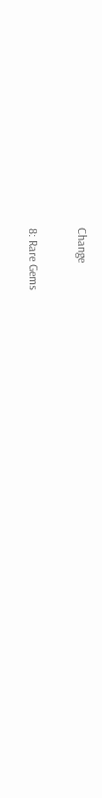Change

8: Rare Gems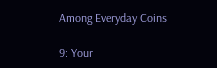Among Everyday Coins

9: Your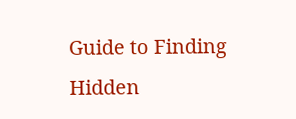Guide to Finding Hidden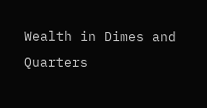Wealth in Dimes and Quarters